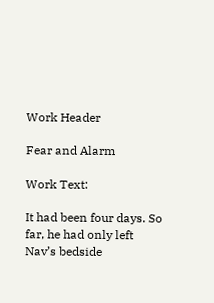Work Header

Fear and Alarm

Work Text:

It had been four days. So far, he had only left Nav’s bedside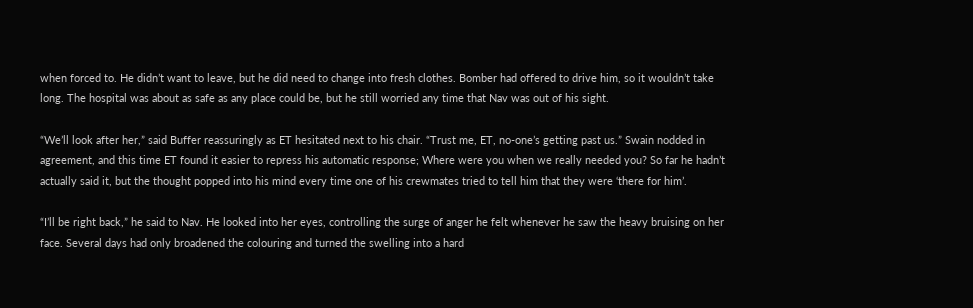when forced to. He didn’t want to leave, but he did need to change into fresh clothes. Bomber had offered to drive him, so it wouldn’t take long. The hospital was about as safe as any place could be, but he still worried any time that Nav was out of his sight.

“We’ll look after her,” said Buffer reassuringly as ET hesitated next to his chair. “Trust me, ET, no-one’s getting past us.” Swain nodded in agreement, and this time ET found it easier to repress his automatic response; Where were you when we really needed you? So far he hadn’t actually said it, but the thought popped into his mind every time one of his crewmates tried to tell him that they were ‘there for him’.

“I’ll be right back,” he said to Nav. He looked into her eyes, controlling the surge of anger he felt whenever he saw the heavy bruising on her face. Several days had only broadened the colouring and turned the swelling into a hard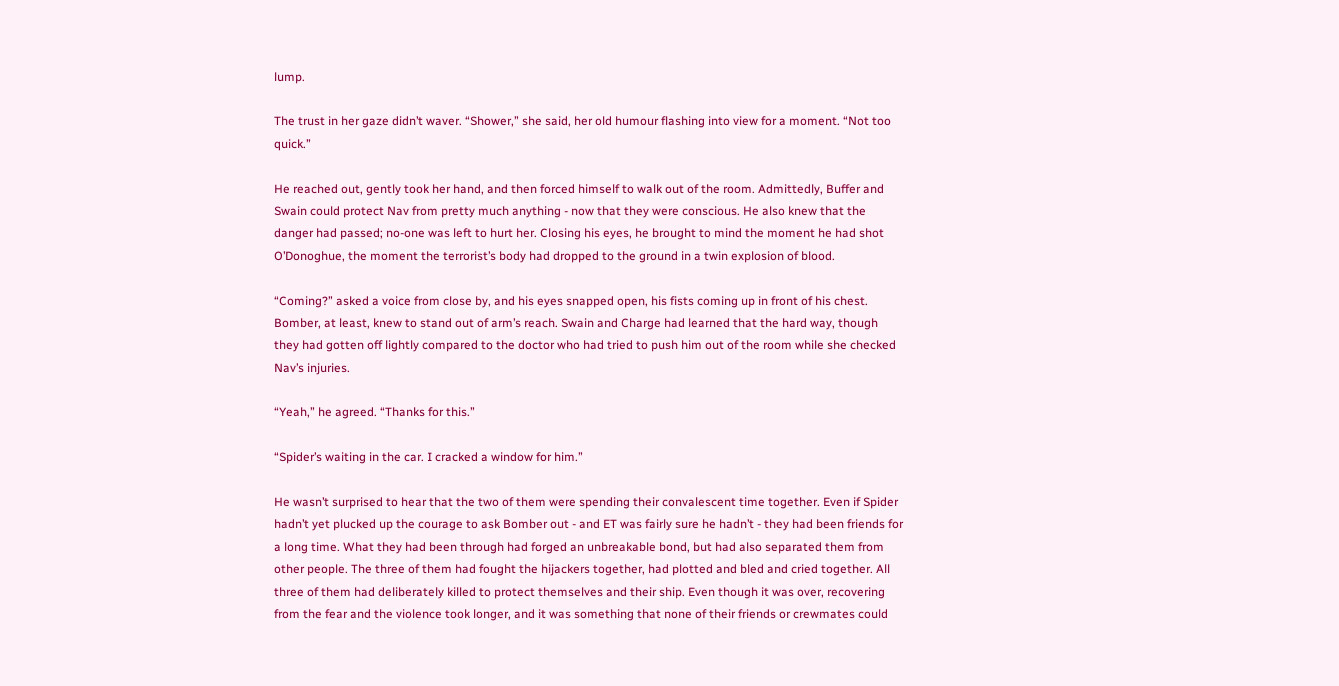lump.

The trust in her gaze didn’t waver. “Shower,” she said, her old humour flashing into view for a moment. “Not too quick.”

He reached out, gently took her hand, and then forced himself to walk out of the room. Admittedly, Buffer and Swain could protect Nav from pretty much anything - now that they were conscious. He also knew that the danger had passed; no-one was left to hurt her. Closing his eyes, he brought to mind the moment he had shot O’Donoghue, the moment the terrorist’s body had dropped to the ground in a twin explosion of blood.

“Coming?” asked a voice from close by, and his eyes snapped open, his fists coming up in front of his chest. Bomber, at least, knew to stand out of arm’s reach. Swain and Charge had learned that the hard way, though they had gotten off lightly compared to the doctor who had tried to push him out of the room while she checked Nav’s injuries.

“Yeah,” he agreed. “Thanks for this.”

“Spider’s waiting in the car. I cracked a window for him.”

He wasn’t surprised to hear that the two of them were spending their convalescent time together. Even if Spider hadn’t yet plucked up the courage to ask Bomber out - and ET was fairly sure he hadn’t - they had been friends for a long time. What they had been through had forged an unbreakable bond, but had also separated them from other people. The three of them had fought the hijackers together, had plotted and bled and cried together. All three of them had deliberately killed to protect themselves and their ship. Even though it was over, recovering from the fear and the violence took longer, and it was something that none of their friends or crewmates could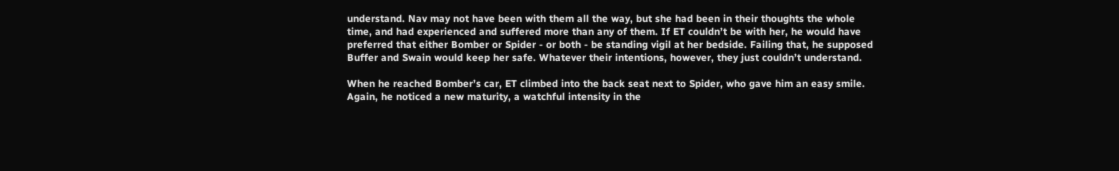understand. Nav may not have been with them all the way, but she had been in their thoughts the whole time, and had experienced and suffered more than any of them. If ET couldn’t be with her, he would have preferred that either Bomber or Spider - or both - be standing vigil at her bedside. Failing that, he supposed Buffer and Swain would keep her safe. Whatever their intentions, however, they just couldn’t understand.

When he reached Bomber’s car, ET climbed into the back seat next to Spider, who gave him an easy smile. Again, he noticed a new maturity, a watchful intensity in the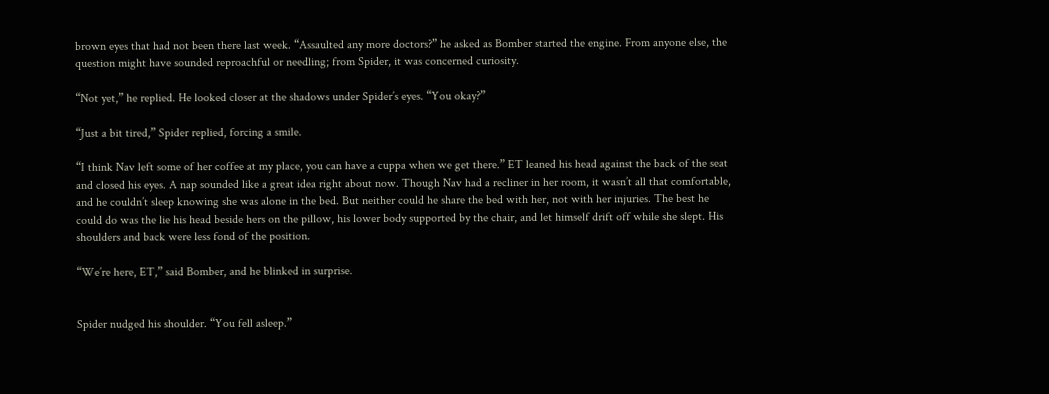brown eyes that had not been there last week. “Assaulted any more doctors?” he asked as Bomber started the engine. From anyone else, the question might have sounded reproachful or needling; from Spider, it was concerned curiosity.

“Not yet,” he replied. He looked closer at the shadows under Spider’s eyes. “You okay?”

“Just a bit tired,” Spider replied, forcing a smile.

“I think Nav left some of her coffee at my place, you can have a cuppa when we get there.” ET leaned his head against the back of the seat and closed his eyes. A nap sounded like a great idea right about now. Though Nav had a recliner in her room, it wasn’t all that comfortable, and he couldn’t sleep knowing she was alone in the bed. But neither could he share the bed with her, not with her injuries. The best he could do was the lie his head beside hers on the pillow, his lower body supported by the chair, and let himself drift off while she slept. His shoulders and back were less fond of the position.

“We’re here, ET,” said Bomber, and he blinked in surprise.


Spider nudged his shoulder. “You fell asleep.”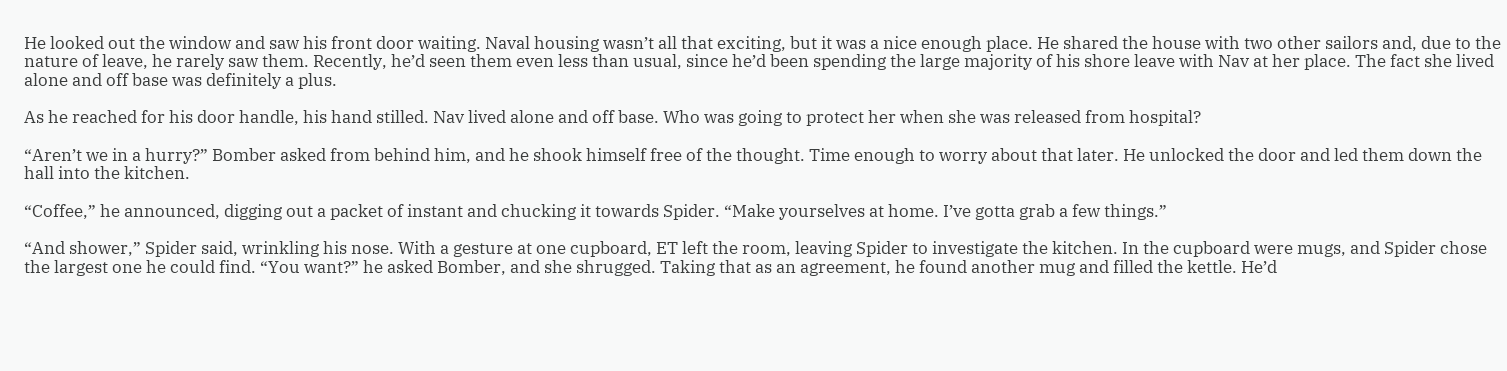He looked out the window and saw his front door waiting. Naval housing wasn’t all that exciting, but it was a nice enough place. He shared the house with two other sailors and, due to the nature of leave, he rarely saw them. Recently, he’d seen them even less than usual, since he’d been spending the large majority of his shore leave with Nav at her place. The fact she lived alone and off base was definitely a plus.

As he reached for his door handle, his hand stilled. Nav lived alone and off base. Who was going to protect her when she was released from hospital?

“Aren’t we in a hurry?” Bomber asked from behind him, and he shook himself free of the thought. Time enough to worry about that later. He unlocked the door and led them down the hall into the kitchen.

“Coffee,” he announced, digging out a packet of instant and chucking it towards Spider. “Make yourselves at home. I’ve gotta grab a few things.”

“And shower,” Spider said, wrinkling his nose. With a gesture at one cupboard, ET left the room, leaving Spider to investigate the kitchen. In the cupboard were mugs, and Spider chose the largest one he could find. “You want?” he asked Bomber, and she shrugged. Taking that as an agreement, he found another mug and filled the kettle. He’d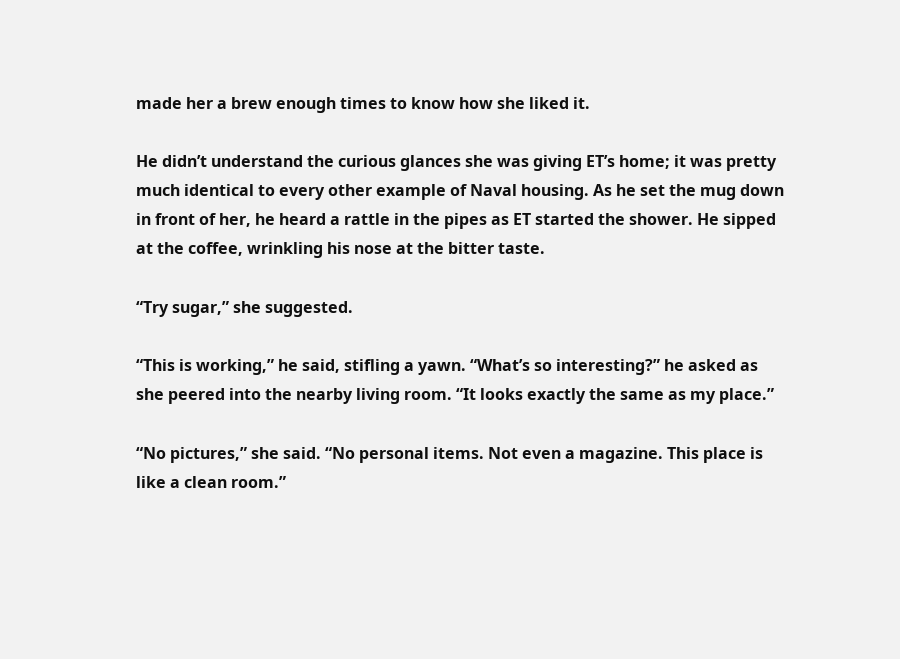made her a brew enough times to know how she liked it.

He didn’t understand the curious glances she was giving ET’s home; it was pretty much identical to every other example of Naval housing. As he set the mug down in front of her, he heard a rattle in the pipes as ET started the shower. He sipped at the coffee, wrinkling his nose at the bitter taste.

“Try sugar,” she suggested.

“This is working,” he said, stifling a yawn. “What’s so interesting?” he asked as she peered into the nearby living room. “It looks exactly the same as my place.”

“No pictures,” she said. “No personal items. Not even a magazine. This place is like a clean room.”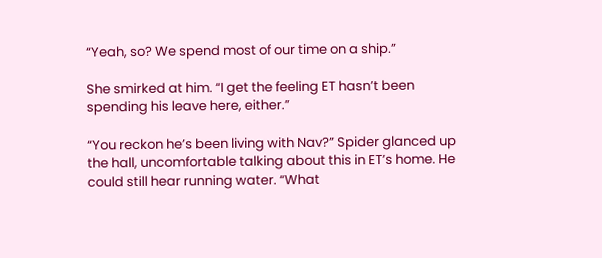“Yeah, so? We spend most of our time on a ship.”

She smirked at him. “I get the feeling ET hasn’t been spending his leave here, either.”

“You reckon he’s been living with Nav?” Spider glanced up the hall, uncomfortable talking about this in ET’s home. He could still hear running water. “What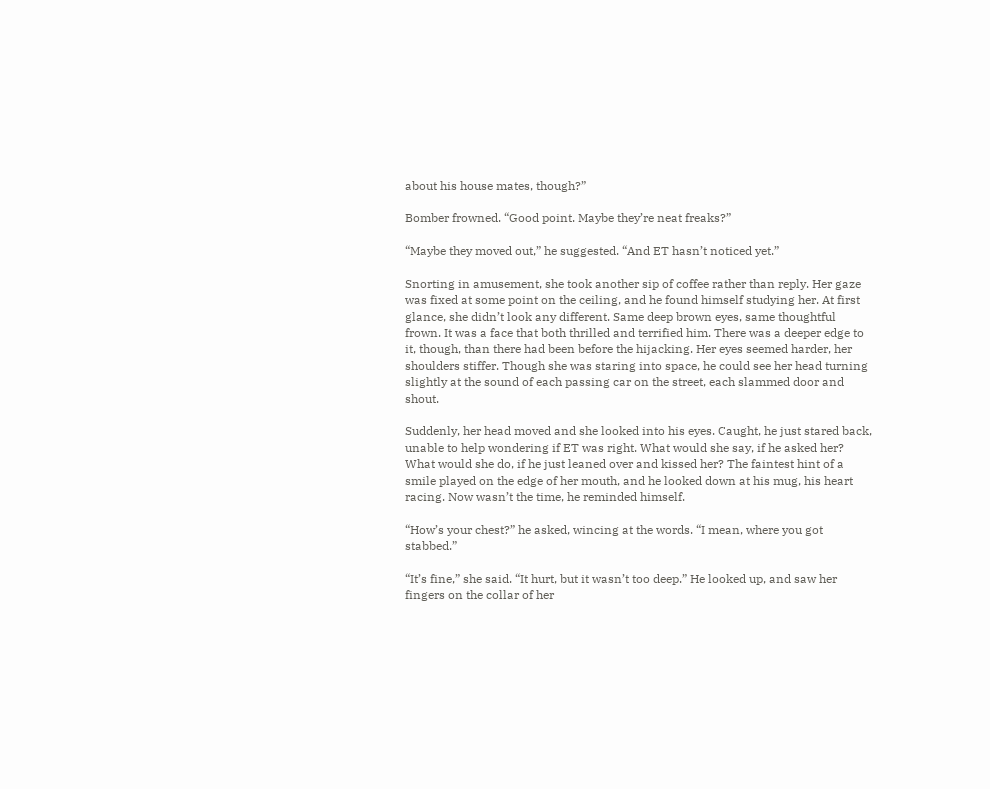about his house mates, though?”

Bomber frowned. “Good point. Maybe they’re neat freaks?”

“Maybe they moved out,” he suggested. “And ET hasn’t noticed yet.”

Snorting in amusement, she took another sip of coffee rather than reply. Her gaze was fixed at some point on the ceiling, and he found himself studying her. At first glance, she didn’t look any different. Same deep brown eyes, same thoughtful frown. It was a face that both thrilled and terrified him. There was a deeper edge to it, though, than there had been before the hijacking. Her eyes seemed harder, her shoulders stiffer. Though she was staring into space, he could see her head turning slightly at the sound of each passing car on the street, each slammed door and shout.

Suddenly, her head moved and she looked into his eyes. Caught, he just stared back, unable to help wondering if ET was right. What would she say, if he asked her? What would she do, if he just leaned over and kissed her? The faintest hint of a smile played on the edge of her mouth, and he looked down at his mug, his heart racing. Now wasn’t the time, he reminded himself.

“How’s your chest?” he asked, wincing at the words. “I mean, where you got stabbed.”

“It’s fine,” she said. “It hurt, but it wasn’t too deep.” He looked up, and saw her fingers on the collar of her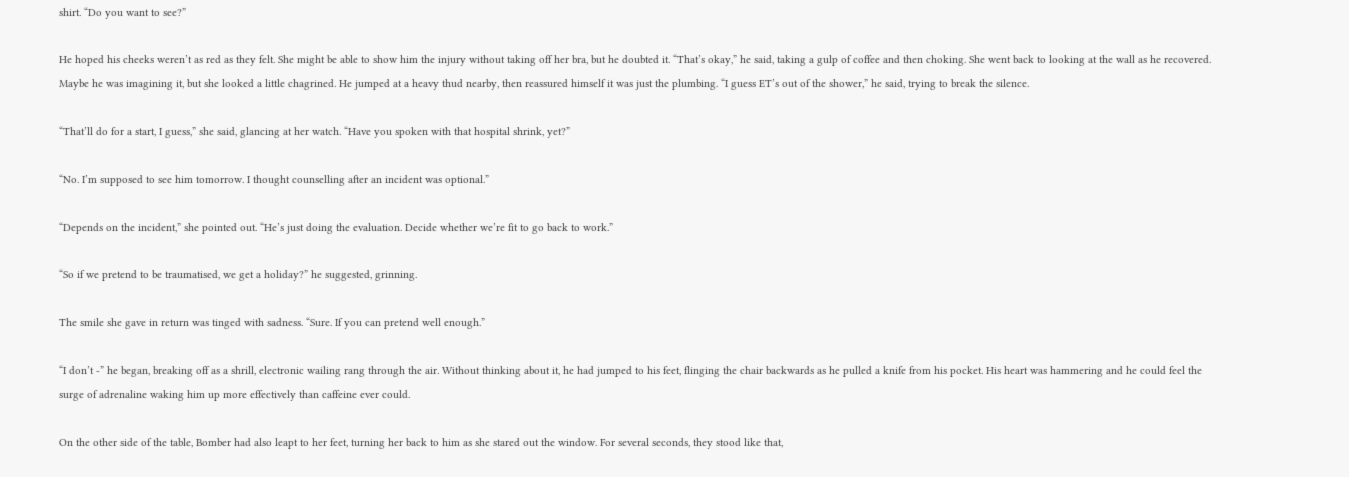shirt. “Do you want to see?”

He hoped his cheeks weren’t as red as they felt. She might be able to show him the injury without taking off her bra, but he doubted it. “That’s okay,” he said, taking a gulp of coffee and then choking. She went back to looking at the wall as he recovered. Maybe he was imagining it, but she looked a little chagrined. He jumped at a heavy thud nearby, then reassured himself it was just the plumbing. “I guess ET’s out of the shower,” he said, trying to break the silence.

“That’ll do for a start, I guess,” she said, glancing at her watch. “Have you spoken with that hospital shrink, yet?”

“No. I’m supposed to see him tomorrow. I thought counselling after an incident was optional.”

“Depends on the incident,” she pointed out. “He’s just doing the evaluation. Decide whether we’re fit to go back to work.”

“So if we pretend to be traumatised, we get a holiday?” he suggested, grinning.

The smile she gave in return was tinged with sadness. “Sure. If you can pretend well enough.”

“I don’t -” he began, breaking off as a shrill, electronic wailing rang through the air. Without thinking about it, he had jumped to his feet, flinging the chair backwards as he pulled a knife from his pocket. His heart was hammering and he could feel the surge of adrenaline waking him up more effectively than caffeine ever could.

On the other side of the table, Bomber had also leapt to her feet, turning her back to him as she stared out the window. For several seconds, they stood like that,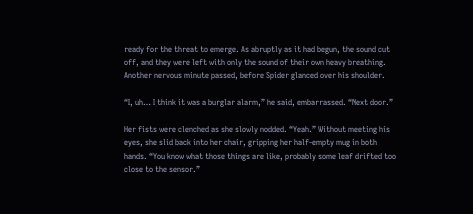ready for the threat to emerge. As abruptly as it had begun, the sound cut off, and they were left with only the sound of their own heavy breathing. Another nervous minute passed, before Spider glanced over his shoulder.

“I, uh… I think it was a burglar alarm,” he said, embarrassed. “Next door.”

Her fists were clenched as she slowly nodded. “Yeah.” Without meeting his eyes, she slid back into her chair, gripping her half-empty mug in both hands. “You know what those things are like, probably some leaf drifted too close to the sensor.”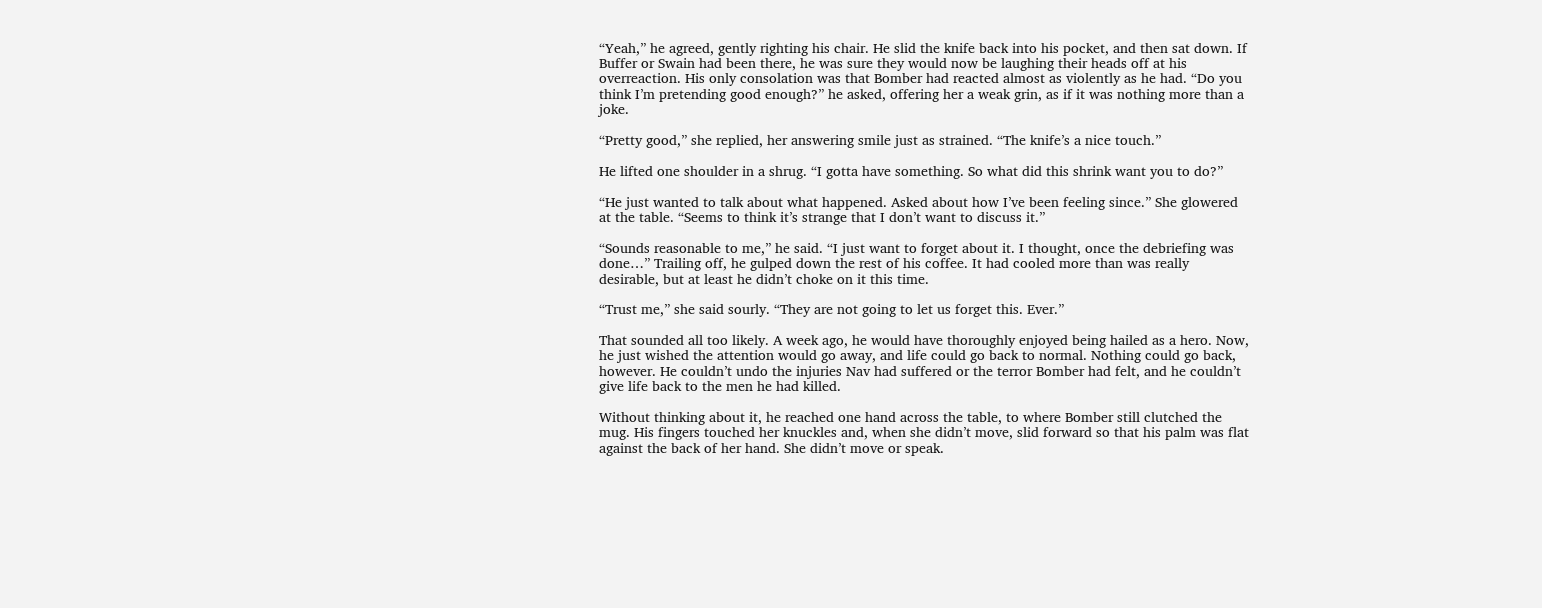“Yeah,” he agreed, gently righting his chair. He slid the knife back into his pocket, and then sat down. If Buffer or Swain had been there, he was sure they would now be laughing their heads off at his overreaction. His only consolation was that Bomber had reacted almost as violently as he had. “Do you think I’m pretending good enough?” he asked, offering her a weak grin, as if it was nothing more than a joke.

“Pretty good,” she replied, her answering smile just as strained. “The knife’s a nice touch.”

He lifted one shoulder in a shrug. “I gotta have something. So what did this shrink want you to do?”

“He just wanted to talk about what happened. Asked about how I’ve been feeling since.” She glowered at the table. “Seems to think it’s strange that I don’t want to discuss it.”

“Sounds reasonable to me,” he said. “I just want to forget about it. I thought, once the debriefing was done…” Trailing off, he gulped down the rest of his coffee. It had cooled more than was really desirable, but at least he didn’t choke on it this time.

“Trust me,” she said sourly. “They are not going to let us forget this. Ever.”

That sounded all too likely. A week ago, he would have thoroughly enjoyed being hailed as a hero. Now, he just wished the attention would go away, and life could go back to normal. Nothing could go back, however. He couldn’t undo the injuries Nav had suffered or the terror Bomber had felt, and he couldn’t give life back to the men he had killed.

Without thinking about it, he reached one hand across the table, to where Bomber still clutched the mug. His fingers touched her knuckles and, when she didn’t move, slid forward so that his palm was flat against the back of her hand. She didn’t move or speak.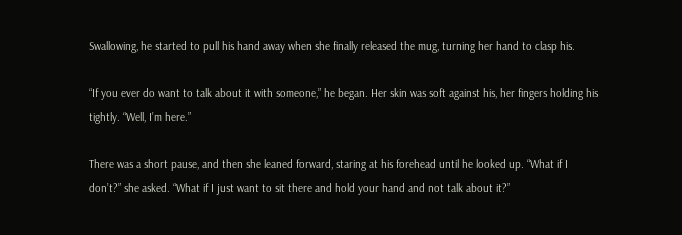Swallowing, he started to pull his hand away when she finally released the mug, turning her hand to clasp his.

“If you ever do want to talk about it with someone,” he began. Her skin was soft against his, her fingers holding his tightly. “Well, I’m here.”

There was a short pause, and then she leaned forward, staring at his forehead until he looked up. “What if I don’t?” she asked. “What if I just want to sit there and hold your hand and not talk about it?”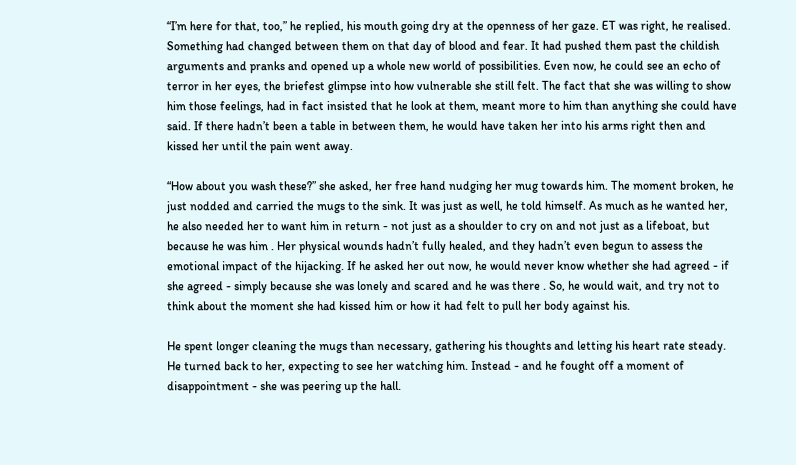“I’m here for that, too,” he replied, his mouth going dry at the openness of her gaze. ET was right, he realised. Something had changed between them on that day of blood and fear. It had pushed them past the childish arguments and pranks and opened up a whole new world of possibilities. Even now, he could see an echo of terror in her eyes, the briefest glimpse into how vulnerable she still felt. The fact that she was willing to show him those feelings, had in fact insisted that he look at them, meant more to him than anything she could have said. If there hadn’t been a table in between them, he would have taken her into his arms right then and kissed her until the pain went away.

“How about you wash these?” she asked, her free hand nudging her mug towards him. The moment broken, he just nodded and carried the mugs to the sink. It was just as well, he told himself. As much as he wanted her, he also needed her to want him in return - not just as a shoulder to cry on and not just as a lifeboat, but because he was him . Her physical wounds hadn’t fully healed, and they hadn’t even begun to assess the emotional impact of the hijacking. If he asked her out now, he would never know whether she had agreed - if she agreed - simply because she was lonely and scared and he was there . So, he would wait, and try not to think about the moment she had kissed him or how it had felt to pull her body against his.

He spent longer cleaning the mugs than necessary, gathering his thoughts and letting his heart rate steady. He turned back to her, expecting to see her watching him. Instead - and he fought off a moment of disappointment - she was peering up the hall.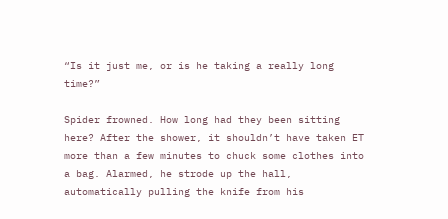“Is it just me, or is he taking a really long time?”

Spider frowned. How long had they been sitting here? After the shower, it shouldn’t have taken ET more than a few minutes to chuck some clothes into a bag. Alarmed, he strode up the hall, automatically pulling the knife from his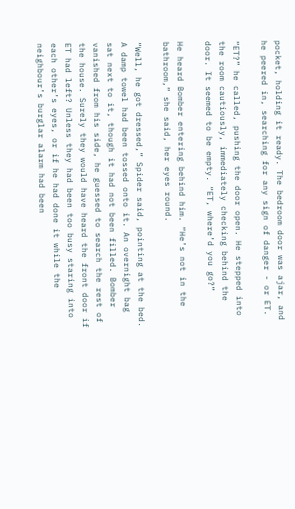pocket, holding it ready. The bedroom door was ajar, and he peered in, searching for any sign of danger - or ET.

“ET?” he called, pushing the door open. He stepped into the room cautiously, immediately checking behind the door. It seemed to be empty. “ET, where’d you go?”

He heard Bomber entering behind him. “He’s not in the bathroom,” she said, her eyes round.

“Well, he got dressed,” Spider said, pointing at the bed. A damp towel had been tossed onto it. An overnight bag sat next to it, though it had not been filled. Bomber vanished from his side, he guessed to search the rest of the house. Surely they would have heard the front door if ET had left? Unless they had been too busy staring into each other’s eyes, or if he had done it while the neighbour’s burglar alarm had been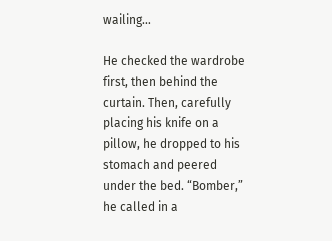wailing…

He checked the wardrobe first, then behind the curtain. Then, carefully placing his knife on a pillow, he dropped to his stomach and peered under the bed. “Bomber,” he called in a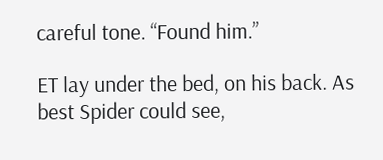careful tone. “Found him.”

ET lay under the bed, on his back. As best Spider could see,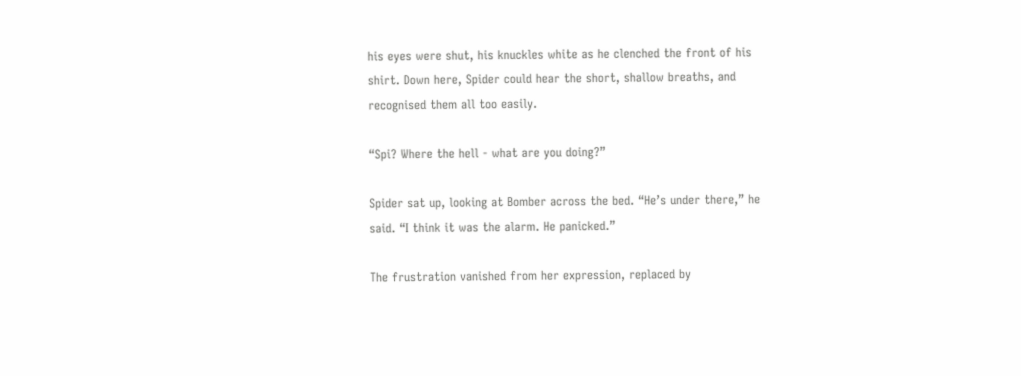his eyes were shut, his knuckles white as he clenched the front of his shirt. Down here, Spider could hear the short, shallow breaths, and recognised them all too easily.

“Spi? Where the hell - what are you doing?”

Spider sat up, looking at Bomber across the bed. “He’s under there,” he said. “I think it was the alarm. He panicked.”

The frustration vanished from her expression, replaced by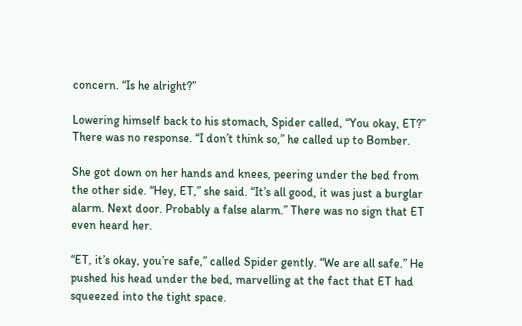concern. “Is he alright?”

Lowering himself back to his stomach, Spider called, “You okay, ET?” There was no response. “I don’t think so,” he called up to Bomber.

She got down on her hands and knees, peering under the bed from the other side. “Hey, ET,” she said. “It’s all good, it was just a burglar alarm. Next door. Probably a false alarm.” There was no sign that ET even heard her.

“ET, it’s okay, you’re safe,” called Spider gently. “We are all safe.” He pushed his head under the bed, marvelling at the fact that ET had squeezed into the tight space.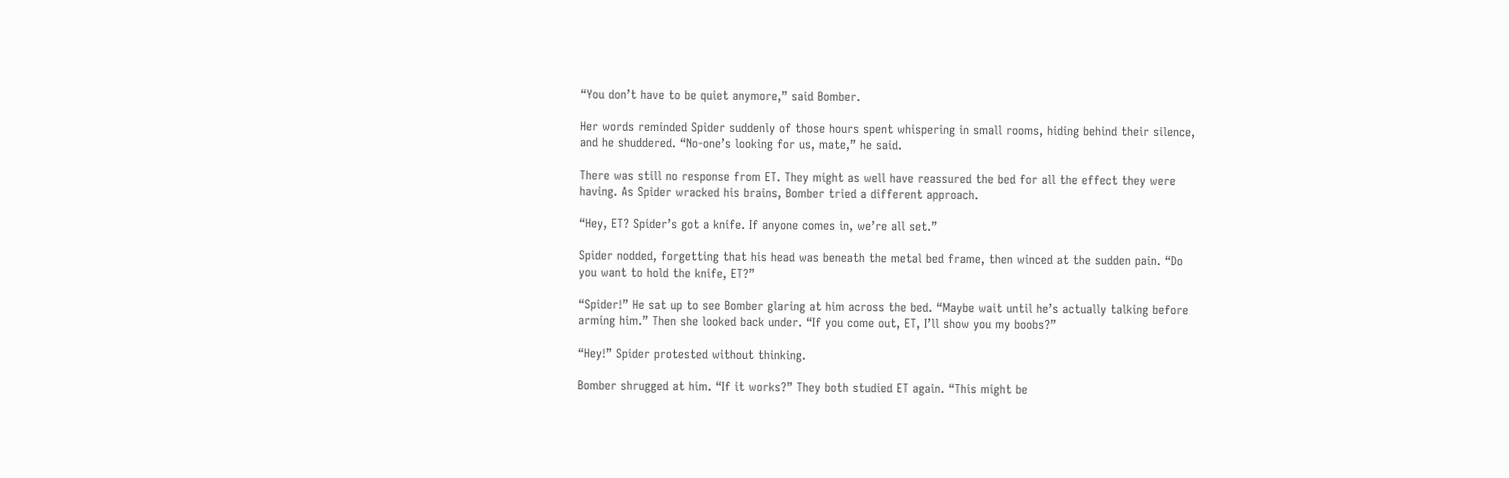“You don’t have to be quiet anymore,” said Bomber.

Her words reminded Spider suddenly of those hours spent whispering in small rooms, hiding behind their silence, and he shuddered. “No-one’s looking for us, mate,” he said.

There was still no response from ET. They might as well have reassured the bed for all the effect they were having. As Spider wracked his brains, Bomber tried a different approach.

“Hey, ET? Spider’s got a knife. If anyone comes in, we’re all set.”

Spider nodded, forgetting that his head was beneath the metal bed frame, then winced at the sudden pain. “Do you want to hold the knife, ET?”

“Spider!” He sat up to see Bomber glaring at him across the bed. “Maybe wait until he’s actually talking before arming him.” Then she looked back under. “If you come out, ET, I’ll show you my boobs?”

“Hey!” Spider protested without thinking.

Bomber shrugged at him. “If it works?” They both studied ET again. “This might be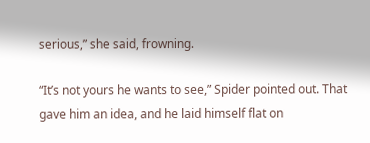serious,” she said, frowning.

“It’s not yours he wants to see,” Spider pointed out. That gave him an idea, and he laid himself flat on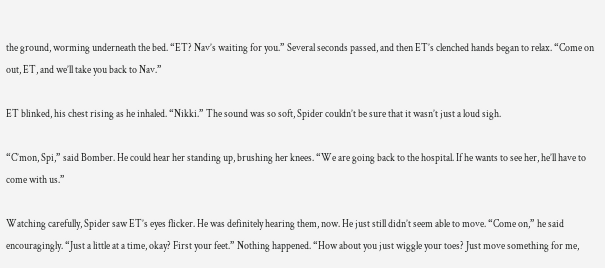the ground, worming underneath the bed. “ET? Nav’s waiting for you.” Several seconds passed, and then ET’s clenched hands began to relax. “Come on out, ET, and we’ll take you back to Nav.”

ET blinked, his chest rising as he inhaled. “Nikki.” The sound was so soft, Spider couldn’t be sure that it wasn’t just a loud sigh.

“C’mon, Spi,” said Bomber. He could hear her standing up, brushing her knees. “We are going back to the hospital. If he wants to see her, he’ll have to come with us.”

Watching carefully, Spider saw ET’s eyes flicker. He was definitely hearing them, now. He just still didn’t seem able to move. “Come on,” he said encouragingly. “Just a little at a time, okay? First your feet.” Nothing happened. “How about you just wiggle your toes? Just move something for me,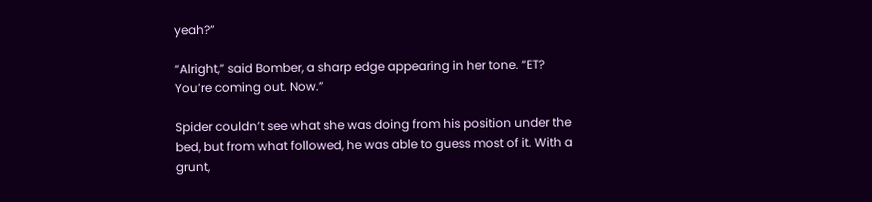yeah?”

“Alright,” said Bomber, a sharp edge appearing in her tone. “ET? You’re coming out. Now.”

Spider couldn’t see what she was doing from his position under the bed, but from what followed, he was able to guess most of it. With a grunt,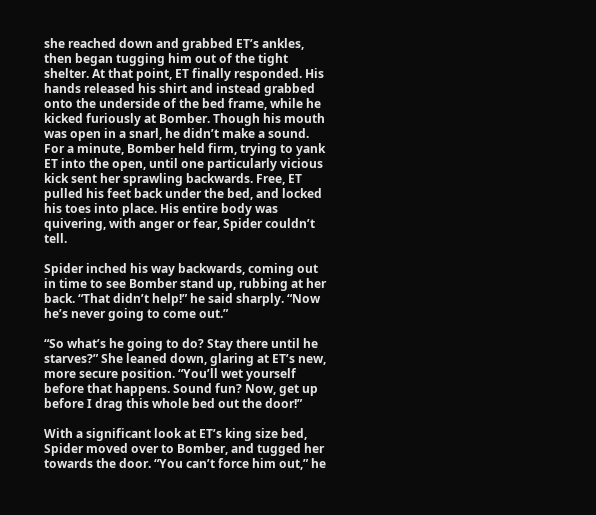she reached down and grabbed ET’s ankles, then began tugging him out of the tight shelter. At that point, ET finally responded. His hands released his shirt and instead grabbed onto the underside of the bed frame, while he kicked furiously at Bomber. Though his mouth was open in a snarl, he didn’t make a sound. For a minute, Bomber held firm, trying to yank ET into the open, until one particularly vicious kick sent her sprawling backwards. Free, ET pulled his feet back under the bed, and locked his toes into place. His entire body was quivering, with anger or fear, Spider couldn’t tell.

Spider inched his way backwards, coming out in time to see Bomber stand up, rubbing at her back. “That didn’t help!” he said sharply. “Now he’s never going to come out.”

“So what’s he going to do? Stay there until he starves?” She leaned down, glaring at ET’s new, more secure position. “You’ll wet yourself before that happens. Sound fun? Now, get up before I drag this whole bed out the door!”

With a significant look at ET’s king size bed, Spider moved over to Bomber, and tugged her towards the door. “You can’t force him out,” he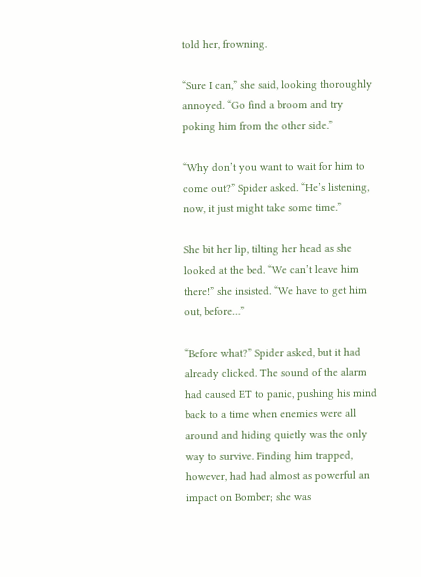told her, frowning.

“Sure I can,” she said, looking thoroughly annoyed. “Go find a broom and try poking him from the other side.”

“Why don’t you want to wait for him to come out?” Spider asked. “He’s listening, now, it just might take some time.”

She bit her lip, tilting her head as she looked at the bed. “We can’t leave him there!” she insisted. “We have to get him out, before…”

“Before what?” Spider asked, but it had already clicked. The sound of the alarm had caused ET to panic, pushing his mind back to a time when enemies were all around and hiding quietly was the only way to survive. Finding him trapped, however, had had almost as powerful an impact on Bomber; she was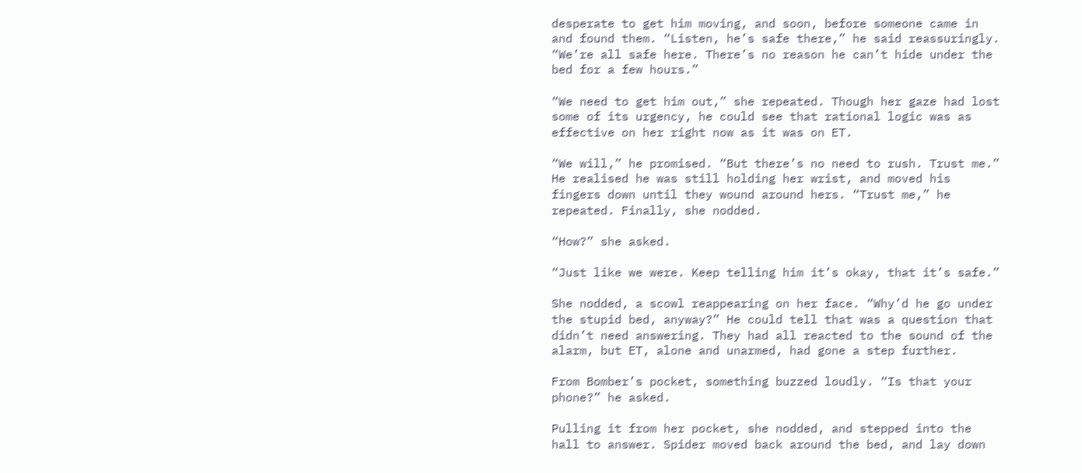desperate to get him moving, and soon, before someone came in and found them. “Listen, he’s safe there,” he said reassuringly. “We’re all safe here. There’s no reason he can’t hide under the bed for a few hours.”

“We need to get him out,” she repeated. Though her gaze had lost some of its urgency, he could see that rational logic was as effective on her right now as it was on ET.

“We will,” he promised. “But there’s no need to rush. Trust me.” He realised he was still holding her wrist, and moved his fingers down until they wound around hers. “Trust me,” he repeated. Finally, she nodded.

“How?” she asked.

“Just like we were. Keep telling him it’s okay, that it’s safe.”

She nodded, a scowl reappearing on her face. “Why’d he go under the stupid bed, anyway?” He could tell that was a question that didn’t need answering. They had all reacted to the sound of the alarm, but ET, alone and unarmed, had gone a step further.

From Bomber’s pocket, something buzzed loudly. “Is that your phone?” he asked.

Pulling it from her pocket, she nodded, and stepped into the hall to answer. Spider moved back around the bed, and lay down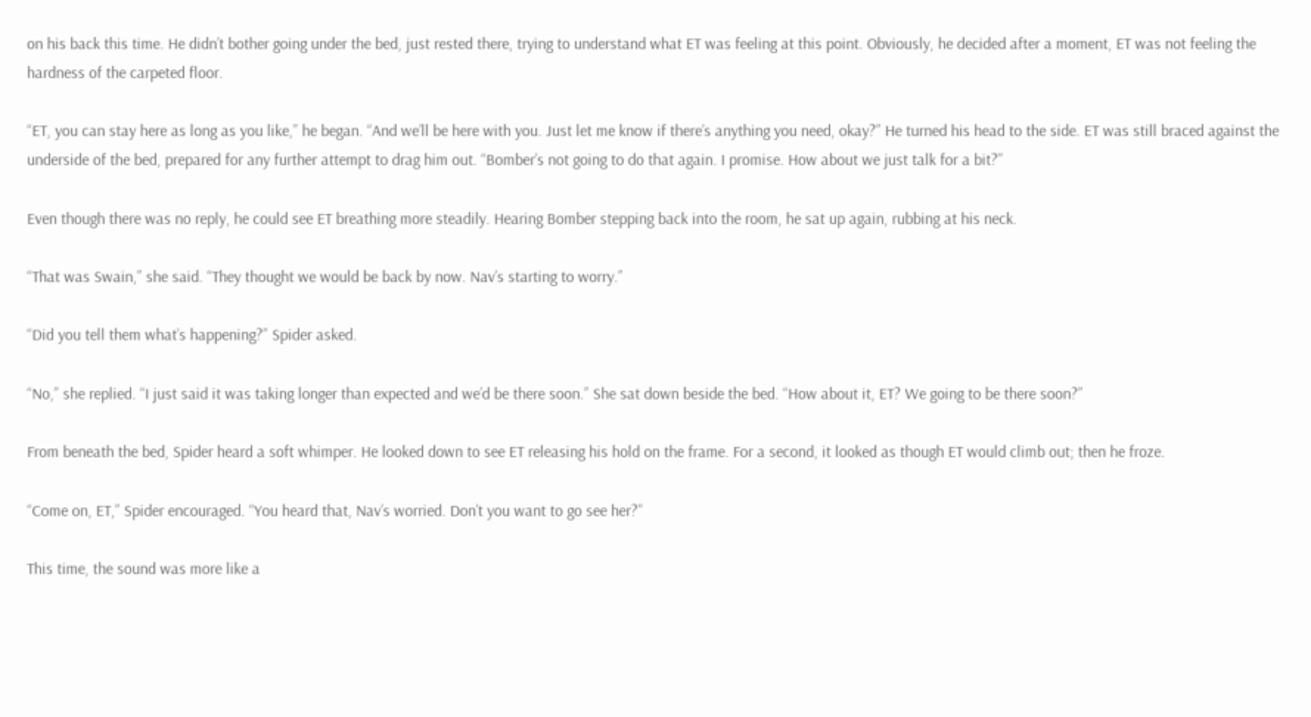on his back this time. He didn’t bother going under the bed, just rested there, trying to understand what ET was feeling at this point. Obviously, he decided after a moment, ET was not feeling the hardness of the carpeted floor.

“ET, you can stay here as long as you like,” he began. “And we’ll be here with you. Just let me know if there’s anything you need, okay?” He turned his head to the side. ET was still braced against the underside of the bed, prepared for any further attempt to drag him out. “Bomber’s not going to do that again. I promise. How about we just talk for a bit?”

Even though there was no reply, he could see ET breathing more steadily. Hearing Bomber stepping back into the room, he sat up again, rubbing at his neck.

“That was Swain,” she said. “They thought we would be back by now. Nav’s starting to worry.”

“Did you tell them what’s happening?” Spider asked.

“No,” she replied. “I just said it was taking longer than expected and we’d be there soon.” She sat down beside the bed. “How about it, ET? We going to be there soon?”

From beneath the bed, Spider heard a soft whimper. He looked down to see ET releasing his hold on the frame. For a second, it looked as though ET would climb out; then he froze.

“Come on, ET,” Spider encouraged. “You heard that, Nav’s worried. Don’t you want to go see her?”

This time, the sound was more like a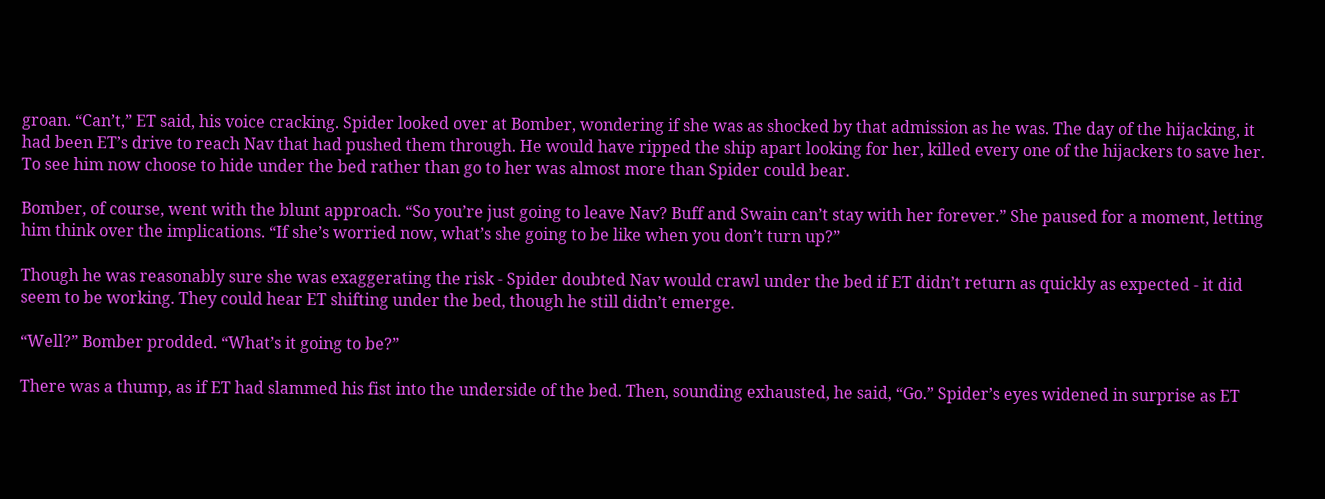groan. “Can’t,” ET said, his voice cracking. Spider looked over at Bomber, wondering if she was as shocked by that admission as he was. The day of the hijacking, it had been ET’s drive to reach Nav that had pushed them through. He would have ripped the ship apart looking for her, killed every one of the hijackers to save her. To see him now choose to hide under the bed rather than go to her was almost more than Spider could bear.

Bomber, of course, went with the blunt approach. “So you’re just going to leave Nav? Buff and Swain can’t stay with her forever.” She paused for a moment, letting him think over the implications. “If she’s worried now, what’s she going to be like when you don’t turn up?”

Though he was reasonably sure she was exaggerating the risk - Spider doubted Nav would crawl under the bed if ET didn’t return as quickly as expected - it did seem to be working. They could hear ET shifting under the bed, though he still didn’t emerge.

“Well?” Bomber prodded. “What’s it going to be?”

There was a thump, as if ET had slammed his fist into the underside of the bed. Then, sounding exhausted, he said, “Go.” Spider’s eyes widened in surprise as ET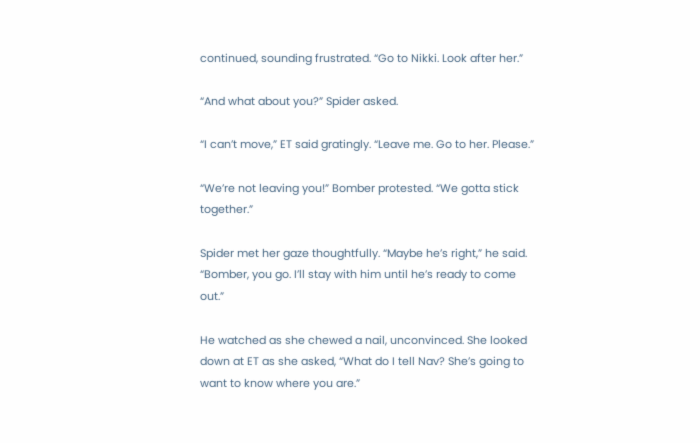continued, sounding frustrated. “Go to Nikki. Look after her.”

“And what about you?” Spider asked.

“I can’t move,” ET said gratingly. “Leave me. Go to her. Please.”

“We’re not leaving you!” Bomber protested. “We gotta stick together.”

Spider met her gaze thoughtfully. “Maybe he’s right,” he said. “Bomber, you go. I’ll stay with him until he’s ready to come out.”

He watched as she chewed a nail, unconvinced. She looked down at ET as she asked, “What do I tell Nav? She’s going to want to know where you are.”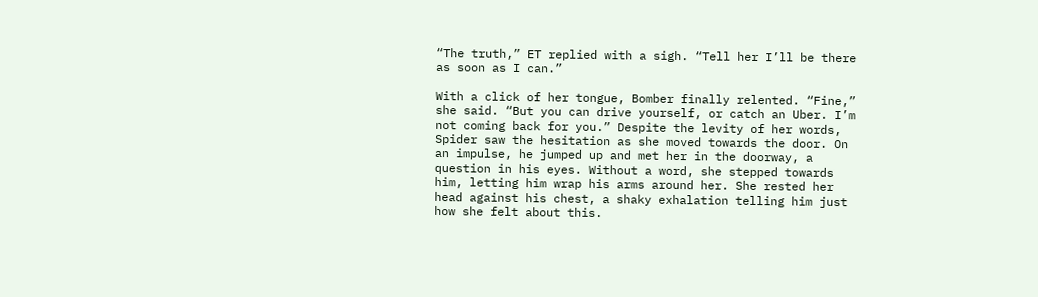“The truth,” ET replied with a sigh. “Tell her I’ll be there as soon as I can.”

With a click of her tongue, Bomber finally relented. “Fine,” she said. “But you can drive yourself, or catch an Uber. I’m not coming back for you.” Despite the levity of her words, Spider saw the hesitation as she moved towards the door. On an impulse, he jumped up and met her in the doorway, a question in his eyes. Without a word, she stepped towards him, letting him wrap his arms around her. She rested her head against his chest, a shaky exhalation telling him just how she felt about this.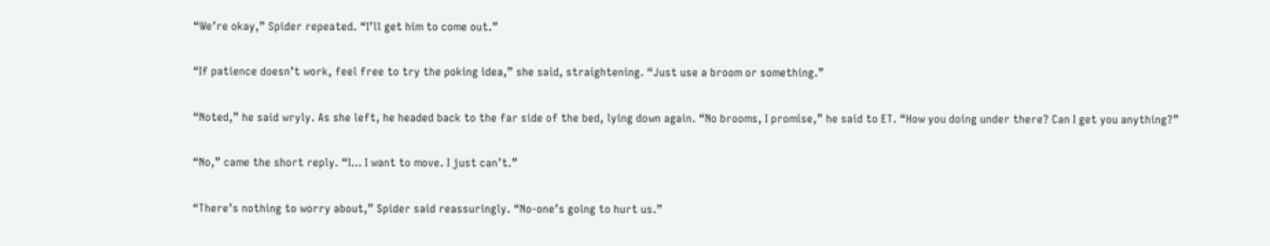“We’re okay,” Spider repeated. “I’ll get him to come out.”

“If patience doesn’t work, feel free to try the poking idea,” she said, straightening. “Just use a broom or something.”

“Noted,” he said wryly. As she left, he headed back to the far side of the bed, lying down again. “No brooms, I promise,” he said to ET. “How you doing under there? Can I get you anything?”

“No,” came the short reply. “I… I want to move. I just can’t.”

“There’s nothing to worry about,” Spider said reassuringly. “No-one’s going to hurt us.”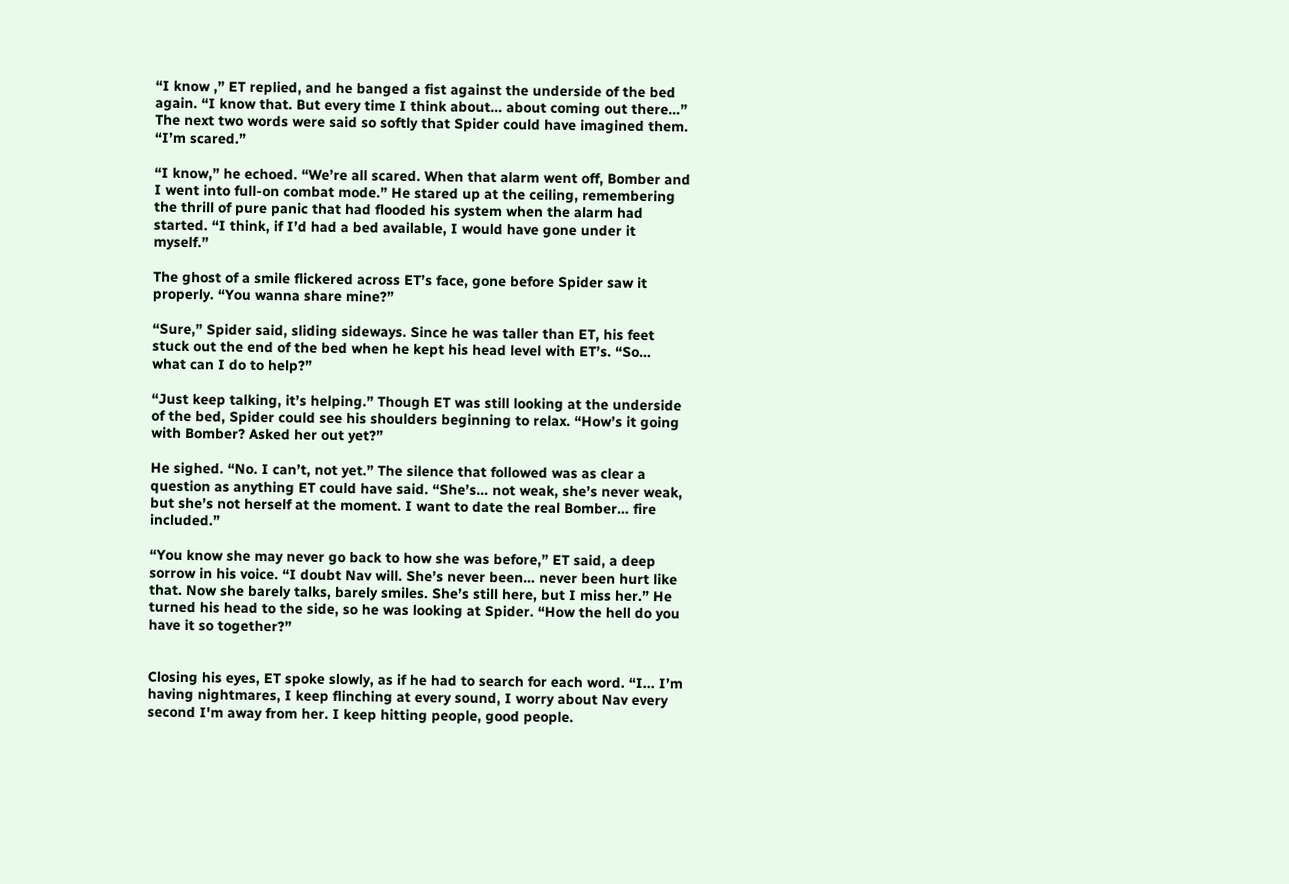“I know ,” ET replied, and he banged a fist against the underside of the bed again. “I know that. But every time I think about… about coming out there…” The next two words were said so softly that Spider could have imagined them. “I’m scared.”

“I know,” he echoed. “We’re all scared. When that alarm went off, Bomber and I went into full-on combat mode.” He stared up at the ceiling, remembering the thrill of pure panic that had flooded his system when the alarm had started. “I think, if I’d had a bed available, I would have gone under it myself.”

The ghost of a smile flickered across ET’s face, gone before Spider saw it properly. “You wanna share mine?”

“Sure,” Spider said, sliding sideways. Since he was taller than ET, his feet stuck out the end of the bed when he kept his head level with ET’s. “So… what can I do to help?”

“Just keep talking, it’s helping.” Though ET was still looking at the underside of the bed, Spider could see his shoulders beginning to relax. “How’s it going with Bomber? Asked her out yet?”

He sighed. “No. I can’t, not yet.” The silence that followed was as clear a question as anything ET could have said. “She’s… not weak, she’s never weak, but she’s not herself at the moment. I want to date the real Bomber… fire included.”

“You know she may never go back to how she was before,” ET said, a deep sorrow in his voice. “I doubt Nav will. She’s never been… never been hurt like that. Now she barely talks, barely smiles. She’s still here, but I miss her.” He turned his head to the side, so he was looking at Spider. “How the hell do you have it so together?”


Closing his eyes, ET spoke slowly, as if he had to search for each word. “I... I’m having nightmares, I keep flinching at every sound, I worry about Nav every second I'm away from her. I keep hitting people, good people.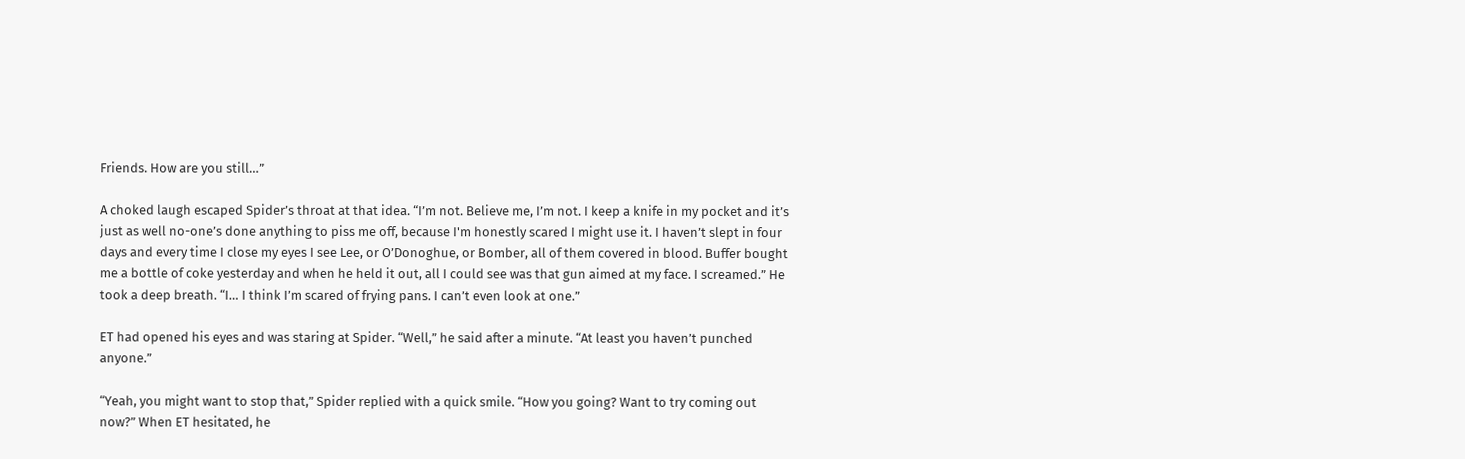Friends. How are you still…”

A choked laugh escaped Spider’s throat at that idea. “I’m not. Believe me, I’m not. I keep a knife in my pocket and it’s just as well no-one’s done anything to piss me off, because I'm honestly scared I might use it. I haven’t slept in four days and every time I close my eyes I see Lee, or O’Donoghue, or Bomber, all of them covered in blood. Buffer bought me a bottle of coke yesterday and when he held it out, all I could see was that gun aimed at my face. I screamed.” He took a deep breath. “I… I think I’m scared of frying pans. I can’t even look at one.”

ET had opened his eyes and was staring at Spider. “Well,” he said after a minute. “At least you haven’t punched anyone.”

“Yeah, you might want to stop that,” Spider replied with a quick smile. “How you going? Want to try coming out now?” When ET hesitated, he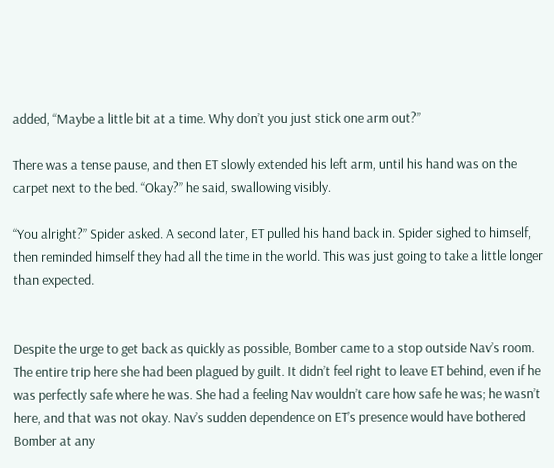added, “Maybe a little bit at a time. Why don’t you just stick one arm out?”

There was a tense pause, and then ET slowly extended his left arm, until his hand was on the carpet next to the bed. “Okay?” he said, swallowing visibly.

“You alright?” Spider asked. A second later, ET pulled his hand back in. Spider sighed to himself, then reminded himself they had all the time in the world. This was just going to take a little longer than expected.


Despite the urge to get back as quickly as possible, Bomber came to a stop outside Nav’s room. The entire trip here she had been plagued by guilt. It didn’t feel right to leave ET behind, even if he was perfectly safe where he was. She had a feeling Nav wouldn’t care how safe he was; he wasn’t here, and that was not okay. Nav’s sudden dependence on ET’s presence would have bothered Bomber at any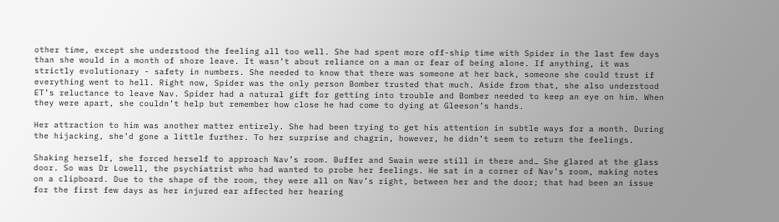other time, except she understood the feeling all too well. She had spent more off-ship time with Spider in the last few days than she would in a month of shore leave. It wasn’t about reliance on a man or fear of being alone. If anything, it was strictly evolutionary - safety in numbers. She needed to know that there was someone at her back, someone she could trust if everything went to hell. Right now, Spider was the only person Bomber trusted that much. Aside from that, she also understood ET’s reluctance to leave Nav. Spider had a natural gift for getting into trouble and Bomber needed to keep an eye on him. When they were apart, she couldn’t help but remember how close he had come to dying at Gleeson’s hands.

Her attraction to him was another matter entirely. She had been trying to get his attention in subtle ways for a month. During the hijacking, she’d gone a little further. To her surprise and chagrin, however, he didn’t seem to return the feelings.

Shaking herself, she forced herself to approach Nav’s room. Buffer and Swain were still in there and… She glared at the glass door. So was Dr Lowell, the psychiatrist who had wanted to probe her feelings. He sat in a corner of Nav’s room, making notes on a clipboard. Due to the shape of the room, they were all on Nav’s right, between her and the door; that had been an issue for the first few days as her injured ear affected her hearing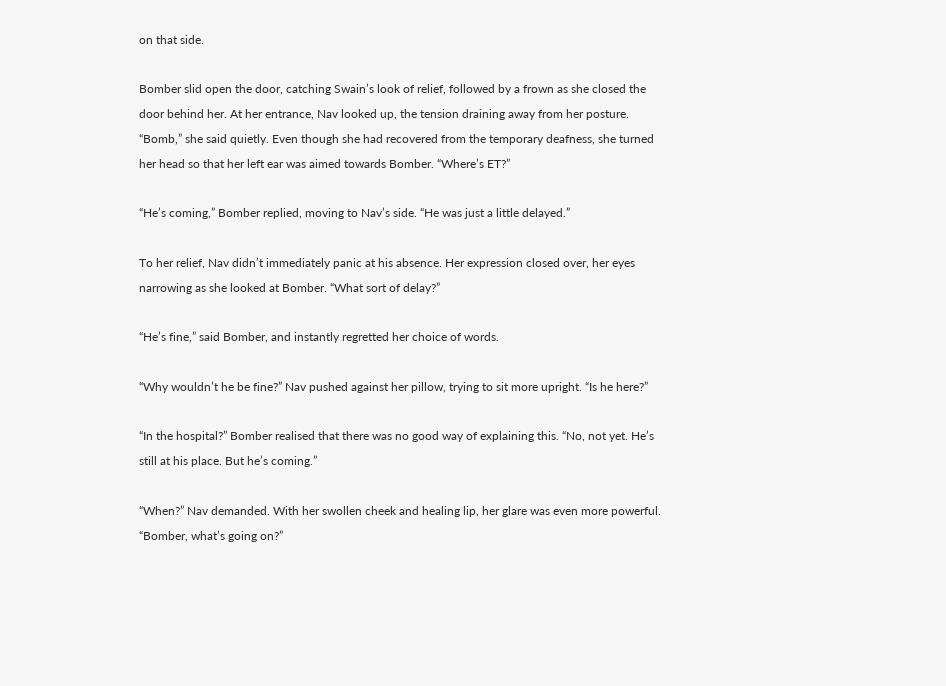on that side.

Bomber slid open the door, catching Swain’s look of relief, followed by a frown as she closed the door behind her. At her entrance, Nav looked up, the tension draining away from her posture.  “Bomb,” she said quietly. Even though she had recovered from the temporary deafness, she turned her head so that her left ear was aimed towards Bomber. “Where’s ET?”

“He’s coming,” Bomber replied, moving to Nav’s side. “He was just a little delayed.”

To her relief, Nav didn’t immediately panic at his absence. Her expression closed over, her eyes narrowing as she looked at Bomber. “What sort of delay?”

“He’s fine,” said Bomber, and instantly regretted her choice of words.

“Why wouldn’t he be fine?” Nav pushed against her pillow, trying to sit more upright. “Is he here?”

“In the hospital?” Bomber realised that there was no good way of explaining this. “No, not yet. He’s still at his place. But he’s coming.”

“When?” Nav demanded. With her swollen cheek and healing lip, her glare was even more powerful. “Bomber, what’s going on?”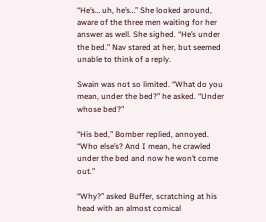“He’s… uh, he’s…” She looked around, aware of the three men waiting for her answer as well. She sighed. “He’s under the bed.” Nav stared at her, but seemed unable to think of a reply.

Swain was not so limited. “What do you mean, under the bed?” he asked. “Under whose bed?”

“His bed,” Bomber replied, annoyed. “Who else’s? And I mean, he crawled under the bed and now he won’t come out.”

“Why?” asked Buffer, scratching at his head with an almost comical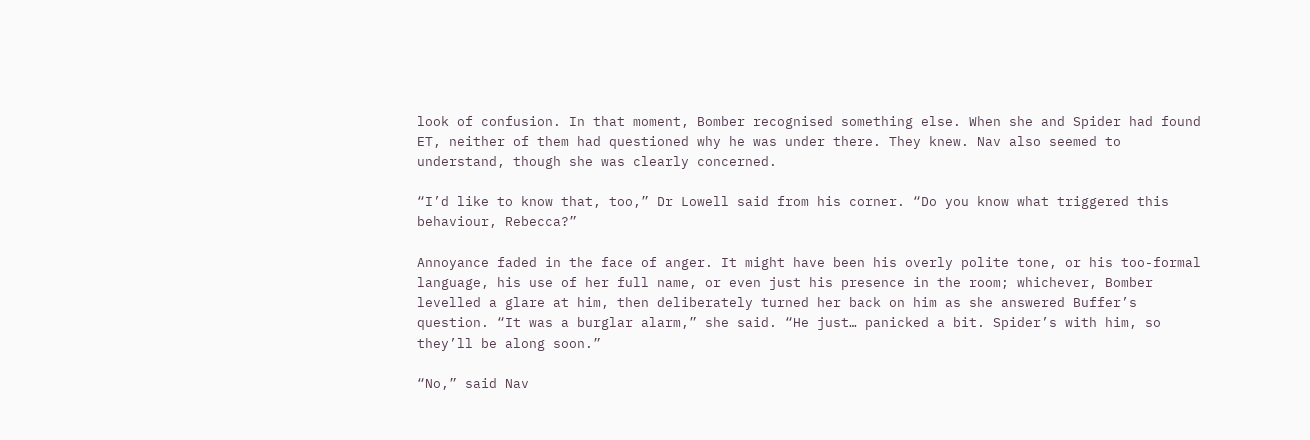look of confusion. In that moment, Bomber recognised something else. When she and Spider had found ET, neither of them had questioned why he was under there. They knew. Nav also seemed to understand, though she was clearly concerned.

“I’d like to know that, too,” Dr Lowell said from his corner. “Do you know what triggered this behaviour, Rebecca?”

Annoyance faded in the face of anger. It might have been his overly polite tone, or his too-formal language, his use of her full name, or even just his presence in the room; whichever, Bomber levelled a glare at him, then deliberately turned her back on him as she answered Buffer’s question. “It was a burglar alarm,” she said. “He just… panicked a bit. Spider’s with him, so they’ll be along soon.”

“No,” said Nav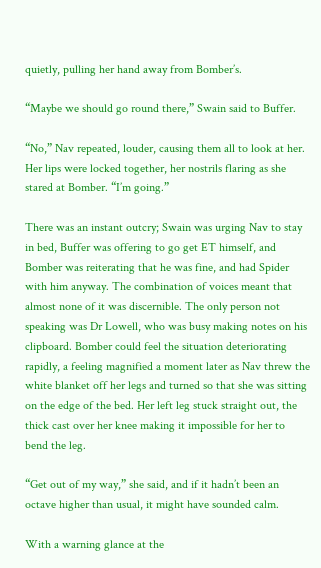quietly, pulling her hand away from Bomber’s.

“Maybe we should go round there,” Swain said to Buffer.

“No,” Nav repeated, louder, causing them all to look at her. Her lips were locked together, her nostrils flaring as she stared at Bomber. “I’m going.”

There was an instant outcry; Swain was urging Nav to stay in bed, Buffer was offering to go get ET himself, and Bomber was reiterating that he was fine, and had Spider with him anyway. The combination of voices meant that almost none of it was discernible. The only person not speaking was Dr Lowell, who was busy making notes on his clipboard. Bomber could feel the situation deteriorating rapidly, a feeling magnified a moment later as Nav threw the white blanket off her legs and turned so that she was sitting on the edge of the bed. Her left leg stuck straight out, the thick cast over her knee making it impossible for her to bend the leg.

“Get out of my way,” she said, and if it hadn’t been an octave higher than usual, it might have sounded calm.

With a warning glance at the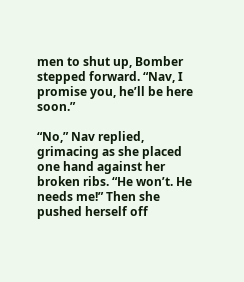men to shut up, Bomber stepped forward. “Nav, I promise you, he’ll be here soon.”

“No,” Nav replied, grimacing as she placed one hand against her broken ribs. “He won’t. He needs me!” Then she pushed herself off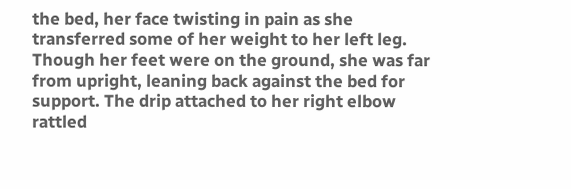the bed, her face twisting in pain as she transferred some of her weight to her left leg. Though her feet were on the ground, she was far from upright, leaning back against the bed for support. The drip attached to her right elbow rattled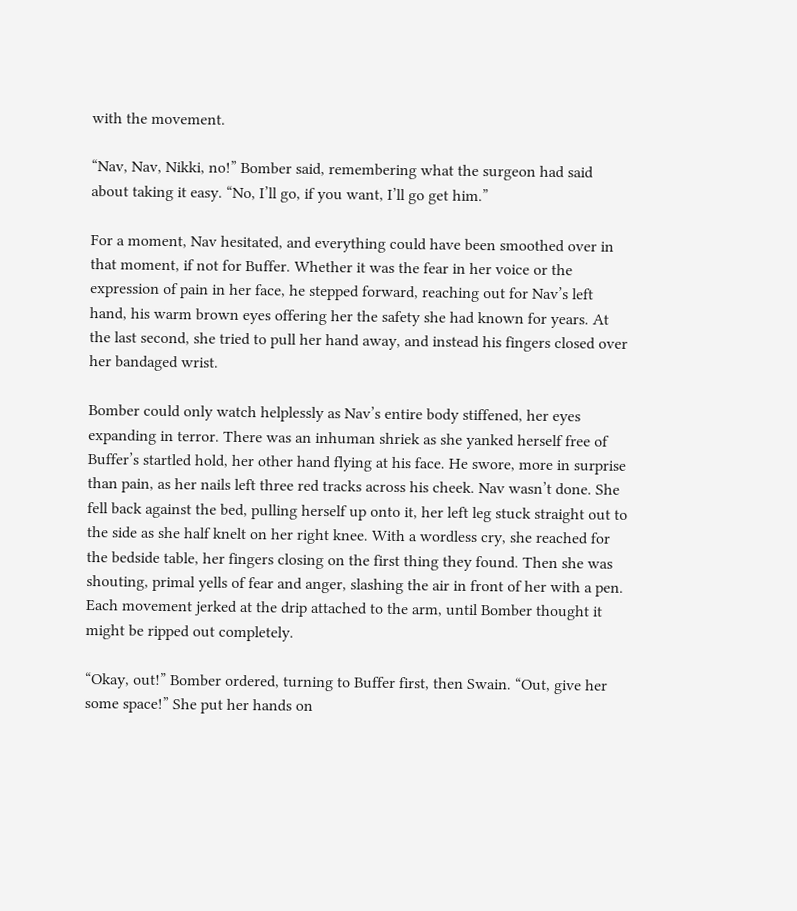with the movement.

“Nav, Nav, Nikki, no!” Bomber said, remembering what the surgeon had said about taking it easy. “No, I’ll go, if you want, I’ll go get him.”

For a moment, Nav hesitated, and everything could have been smoothed over in that moment, if not for Buffer. Whether it was the fear in her voice or the expression of pain in her face, he stepped forward, reaching out for Nav’s left hand, his warm brown eyes offering her the safety she had known for years. At the last second, she tried to pull her hand away, and instead his fingers closed over her bandaged wrist.

Bomber could only watch helplessly as Nav’s entire body stiffened, her eyes expanding in terror. There was an inhuman shriek as she yanked herself free of Buffer’s startled hold, her other hand flying at his face. He swore, more in surprise than pain, as her nails left three red tracks across his cheek. Nav wasn’t done. She fell back against the bed, pulling herself up onto it, her left leg stuck straight out to the side as she half knelt on her right knee. With a wordless cry, she reached for the bedside table, her fingers closing on the first thing they found. Then she was shouting, primal yells of fear and anger, slashing the air in front of her with a pen. Each movement jerked at the drip attached to the arm, until Bomber thought it might be ripped out completely.

“Okay, out!” Bomber ordered, turning to Buffer first, then Swain. “Out, give her some space!” She put her hands on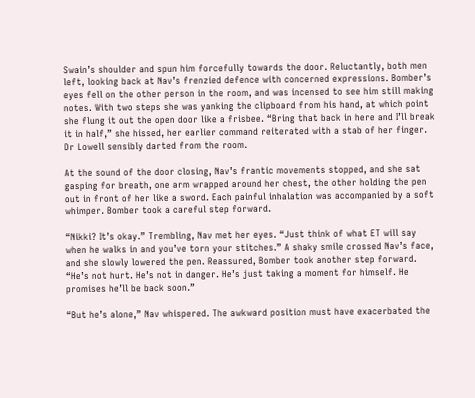Swain’s shoulder and spun him forcefully towards the door. Reluctantly, both men left, looking back at Nav’s frenzied defence with concerned expressions. Bomber’s eyes fell on the other person in the room, and was incensed to see him still making notes. With two steps she was yanking the clipboard from his hand, at which point she flung it out the open door like a frisbee. “Bring that back in here and I’ll break it in half,” she hissed, her earlier command reiterated with a stab of her finger. Dr Lowell sensibly darted from the room.

At the sound of the door closing, Nav’s frantic movements stopped, and she sat gasping for breath, one arm wrapped around her chest, the other holding the pen out in front of her like a sword. Each painful inhalation was accompanied by a soft whimper. Bomber took a careful step forward.

“Nikki? It’s okay.” Trembling, Nav met her eyes. “Just think of what ET will say when he walks in and you’ve torn your stitches.” A shaky smile crossed Nav’s face, and she slowly lowered the pen. Reassured, Bomber took another step forward. “He’s not hurt. He’s not in danger. He’s just taking a moment for himself. He promises he’ll be back soon.”

“But he’s alone,” Nav whispered. The awkward position must have exacerbated the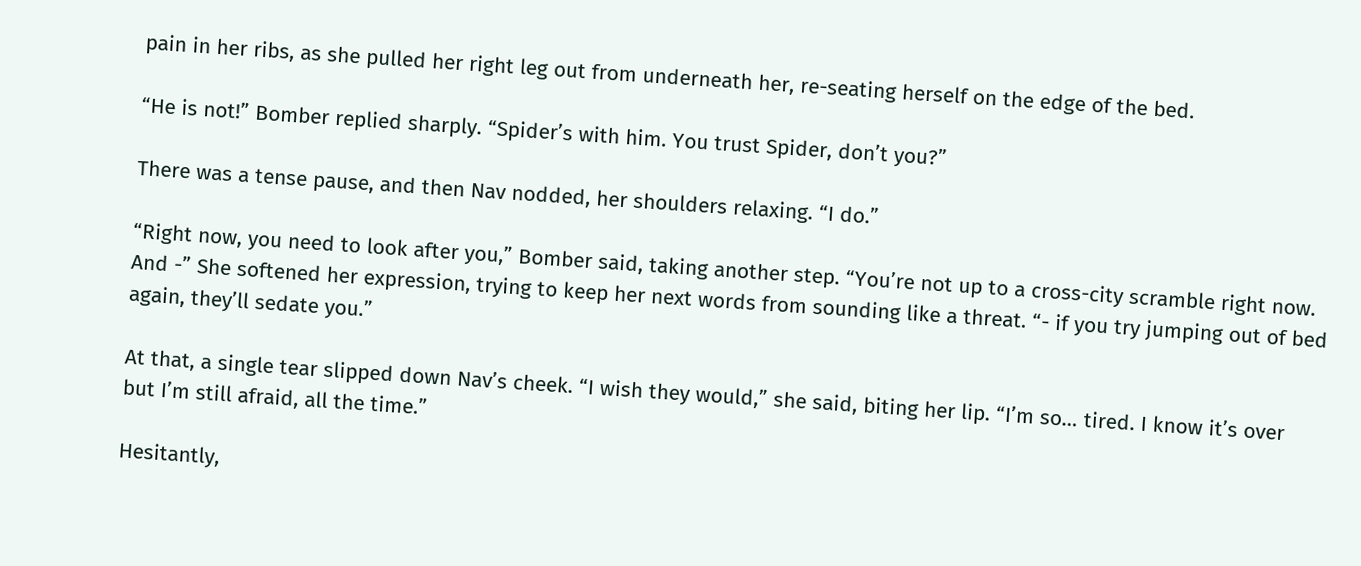pain in her ribs, as she pulled her right leg out from underneath her, re-seating herself on the edge of the bed.

“He is not!” Bomber replied sharply. “Spider’s with him. You trust Spider, don’t you?”

There was a tense pause, and then Nav nodded, her shoulders relaxing. “I do.”

“Right now, you need to look after you,” Bomber said, taking another step. “You’re not up to a cross-city scramble right now. And -” She softened her expression, trying to keep her next words from sounding like a threat. “- if you try jumping out of bed again, they’ll sedate you.”

At that, a single tear slipped down Nav’s cheek. “I wish they would,” she said, biting her lip. “I’m so… tired. I know it’s over but I’m still afraid, all the time.”

Hesitantly,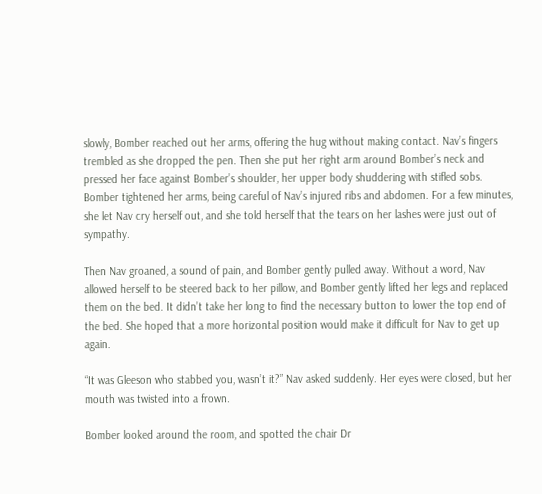slowly, Bomber reached out her arms, offering the hug without making contact. Nav’s fingers trembled as she dropped the pen. Then she put her right arm around Bomber’s neck and pressed her face against Bomber’s shoulder, her upper body shuddering with stifled sobs. Bomber tightened her arms, being careful of Nav’s injured ribs and abdomen. For a few minutes, she let Nav cry herself out, and she told herself that the tears on her lashes were just out of sympathy.

Then Nav groaned, a sound of pain, and Bomber gently pulled away. Without a word, Nav allowed herself to be steered back to her pillow, and Bomber gently lifted her legs and replaced them on the bed. It didn’t take her long to find the necessary button to lower the top end of the bed. She hoped that a more horizontal position would make it difficult for Nav to get up again.

“It was Gleeson who stabbed you, wasn’t it?” Nav asked suddenly. Her eyes were closed, but her mouth was twisted into a frown.

Bomber looked around the room, and spotted the chair Dr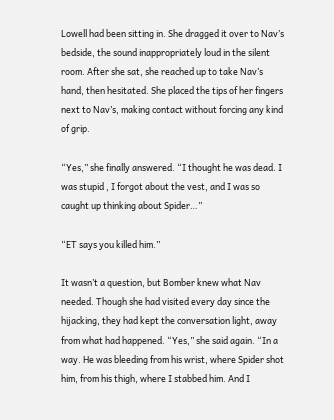Lowell had been sitting in. She dragged it over to Nav’s bedside, the sound inappropriately loud in the silent room. After she sat, she reached up to take Nav’s hand, then hesitated. She placed the tips of her fingers next to Nav’s, making contact without forcing any kind of grip.

“Yes,” she finally answered. “I thought he was dead. I was stupid , I forgot about the vest, and I was so caught up thinking about Spider…”

“ET says you killed him.”

It wasn’t a question, but Bomber knew what Nav needed. Though she had visited every day since the hijacking, they had kept the conversation light, away from what had happened. “Yes,” she said again. “In a way. He was bleeding from his wrist, where Spider shot him, from his thigh, where I stabbed him. And I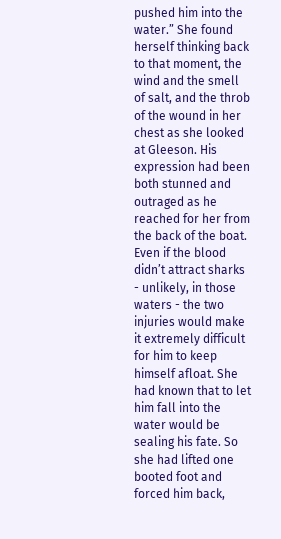pushed him into the water.” She found herself thinking back to that moment, the wind and the smell of salt, and the throb of the wound in her chest as she looked at Gleeson. His expression had been both stunned and outraged as he reached for her from the back of the boat. Even if the blood didn’t attract sharks - unlikely, in those waters - the two injuries would make it extremely difficult for him to keep himself afloat. She had known that to let him fall into the water would be sealing his fate. So she had lifted one booted foot and forced him back,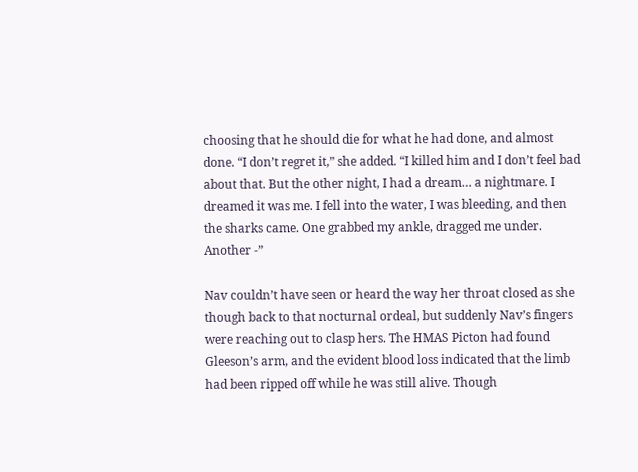choosing that he should die for what he had done, and almost done. “I don’t regret it,” she added. “I killed him and I don’t feel bad about that. But the other night, I had a dream… a nightmare. I dreamed it was me. I fell into the water, I was bleeding, and then the sharks came. One grabbed my ankle, dragged me under. Another -”

Nav couldn’t have seen or heard the way her throat closed as she though back to that nocturnal ordeal, but suddenly Nav’s fingers were reaching out to clasp hers. The HMAS Picton had found Gleeson’s arm, and the evident blood loss indicated that the limb had been ripped off while he was still alive. Though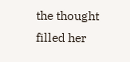the thought filled her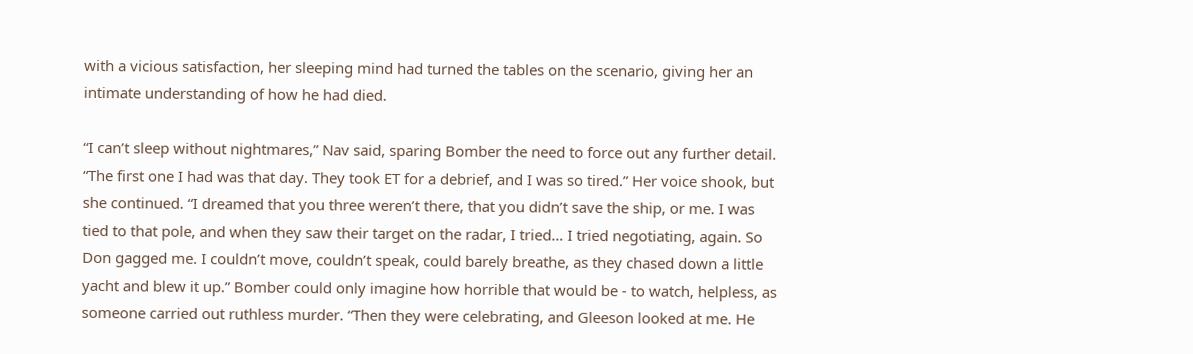with a vicious satisfaction, her sleeping mind had turned the tables on the scenario, giving her an intimate understanding of how he had died.

“I can’t sleep without nightmares,” Nav said, sparing Bomber the need to force out any further detail. “The first one I had was that day. They took ET for a debrief, and I was so tired.” Her voice shook, but she continued. “I dreamed that you three weren’t there, that you didn’t save the ship, or me. I was tied to that pole, and when they saw their target on the radar, I tried… I tried negotiating, again. So Don gagged me. I couldn’t move, couldn’t speak, could barely breathe, as they chased down a little yacht and blew it up.” Bomber could only imagine how horrible that would be - to watch, helpless, as someone carried out ruthless murder. “Then they were celebrating, and Gleeson looked at me. He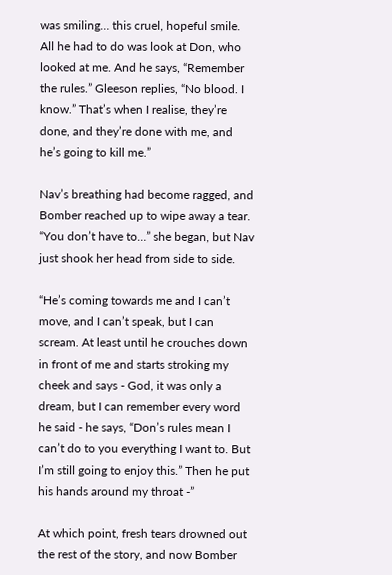was smiling… this cruel, hopeful smile. All he had to do was look at Don, who looked at me. And he says, “Remember the rules.” Gleeson replies, “No blood. I know.” That’s when I realise, they’re done, and they’re done with me, and he’s going to kill me.”

Nav’s breathing had become ragged, and Bomber reached up to wipe away a tear. “You don’t have to…” she began, but Nav just shook her head from side to side.

“He’s coming towards me and I can’t move, and I can’t speak, but I can scream. At least until he crouches down in front of me and starts stroking my cheek and says - God, it was only a dream, but I can remember every word he said - he says, “Don’s rules mean I can’t do to you everything I want to. But I’m still going to enjoy this.” Then he put his hands around my throat -”

At which point, fresh tears drowned out the rest of the story, and now Bomber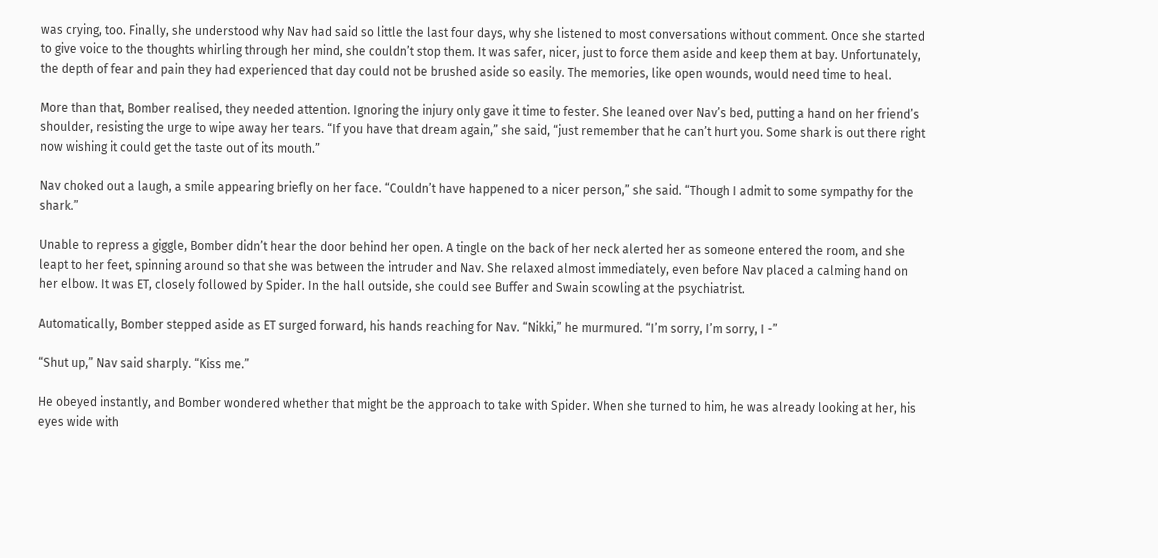was crying, too. Finally, she understood why Nav had said so little the last four days, why she listened to most conversations without comment. Once she started to give voice to the thoughts whirling through her mind, she couldn’t stop them. It was safer, nicer, just to force them aside and keep them at bay. Unfortunately, the depth of fear and pain they had experienced that day could not be brushed aside so easily. The memories, like open wounds, would need time to heal.

More than that, Bomber realised, they needed attention. Ignoring the injury only gave it time to fester. She leaned over Nav’s bed, putting a hand on her friend’s shoulder, resisting the urge to wipe away her tears. “If you have that dream again,” she said, “just remember that he can’t hurt you. Some shark is out there right now wishing it could get the taste out of its mouth.”

Nav choked out a laugh, a smile appearing briefly on her face. “Couldn’t have happened to a nicer person,” she said. “Though I admit to some sympathy for the shark.”

Unable to repress a giggle, Bomber didn’t hear the door behind her open. A tingle on the back of her neck alerted her as someone entered the room, and she leapt to her feet, spinning around so that she was between the intruder and Nav. She relaxed almost immediately, even before Nav placed a calming hand on her elbow. It was ET, closely followed by Spider. In the hall outside, she could see Buffer and Swain scowling at the psychiatrist.

Automatically, Bomber stepped aside as ET surged forward, his hands reaching for Nav. “Nikki,” he murmured. “I’m sorry, I’m sorry, I -”

“Shut up,” Nav said sharply. “Kiss me.”

He obeyed instantly, and Bomber wondered whether that might be the approach to take with Spider. When she turned to him, he was already looking at her, his eyes wide with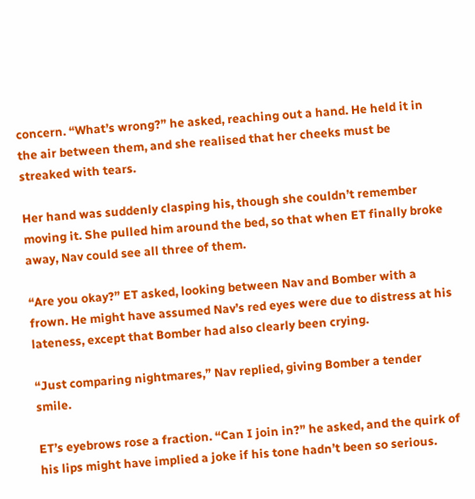concern. “What’s wrong?” he asked, reaching out a hand. He held it in the air between them, and she realised that her cheeks must be streaked with tears.

Her hand was suddenly clasping his, though she couldn’t remember moving it. She pulled him around the bed, so that when ET finally broke away, Nav could see all three of them.

“Are you okay?” ET asked, looking between Nav and Bomber with a frown. He might have assumed Nav’s red eyes were due to distress at his lateness, except that Bomber had also clearly been crying.

“Just comparing nightmares,” Nav replied, giving Bomber a tender smile.

ET’s eyebrows rose a fraction. “Can I join in?” he asked, and the quirk of his lips might have implied a joke if his tone hadn’t been so serious.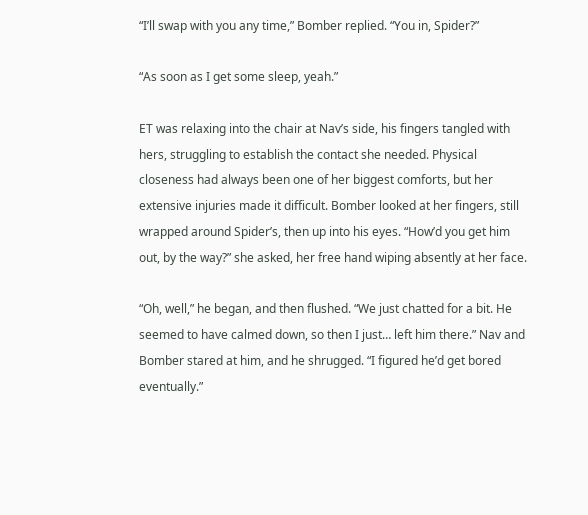“I’ll swap with you any time,” Bomber replied. “You in, Spider?”

“As soon as I get some sleep, yeah.”

ET was relaxing into the chair at Nav’s side, his fingers tangled with hers, struggling to establish the contact she needed. Physical closeness had always been one of her biggest comforts, but her extensive injuries made it difficult. Bomber looked at her fingers, still wrapped around Spider’s, then up into his eyes. “How’d you get him out, by the way?” she asked, her free hand wiping absently at her face.

“Oh, well,” he began, and then flushed. “We just chatted for a bit. He seemed to have calmed down, so then I just… left him there.” Nav and Bomber stared at him, and he shrugged. “I figured he’d get bored eventually.”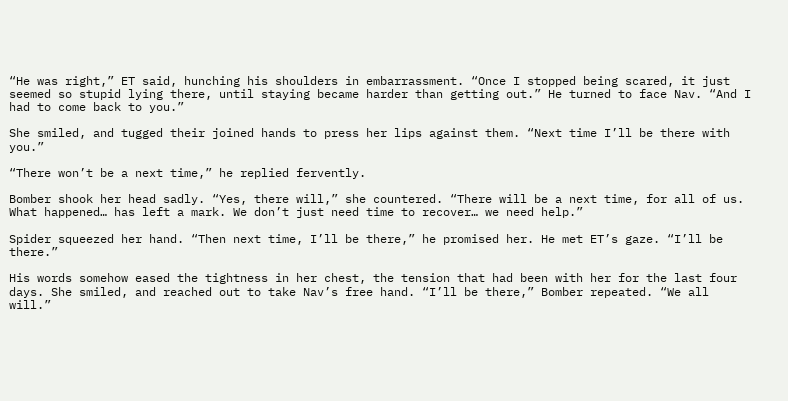“He was right,” ET said, hunching his shoulders in embarrassment. “Once I stopped being scared, it just seemed so stupid lying there, until staying became harder than getting out.” He turned to face Nav. “And I had to come back to you.”

She smiled, and tugged their joined hands to press her lips against them. “Next time I’ll be there with you.”

“There won’t be a next time,” he replied fervently.

Bomber shook her head sadly. “Yes, there will,” she countered. “There will be a next time, for all of us. What happened… has left a mark. We don’t just need time to recover… we need help.”

Spider squeezed her hand. “Then next time, I’ll be there,” he promised her. He met ET’s gaze. “I’ll be there.”

His words somehow eased the tightness in her chest, the tension that had been with her for the last four days. She smiled, and reached out to take Nav’s free hand. “I’ll be there,” Bomber repeated. “We all will.”